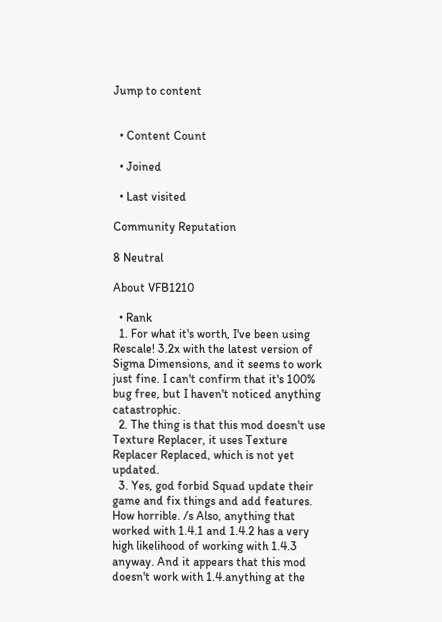Jump to content


  • Content Count

  • Joined

  • Last visited

Community Reputation

8 Neutral

About VFB1210

  • Rank
  1. For what it's worth, I've been using Rescale! 3.2x with the latest version of Sigma Dimensions, and it seems to work just fine. I can't confirm that it's 100% bug free, but I haven't noticed anything catastrophic.
  2. The thing is that this mod doesn't use Texture Replacer, it uses Texture Replacer Replaced, which is not yet updated.
  3. Yes, god forbid Squad update their game and fix things and add features. How horrible. /s Also, anything that worked with 1.4.1 and 1.4.2 has a very high likelihood of working with 1.4.3 anyway. And it appears that this mod doesn't work with 1.4.anything at the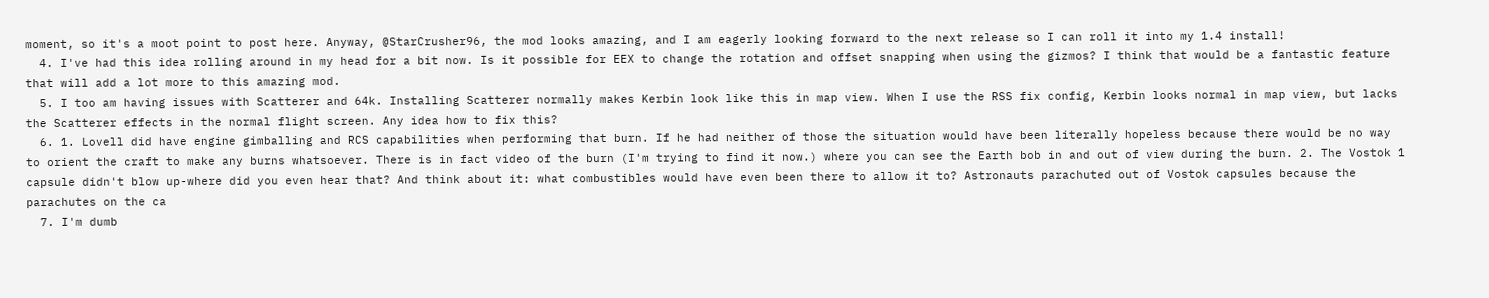moment, so it's a moot point to post here. Anyway, @StarCrusher96, the mod looks amazing, and I am eagerly looking forward to the next release so I can roll it into my 1.4 install!
  4. I've had this idea rolling around in my head for a bit now. Is it possible for EEX to change the rotation and offset snapping when using the gizmos? I think that would be a fantastic feature that will add a lot more to this amazing mod.
  5. I too am having issues with Scatterer and 64k. Installing Scatterer normally makes Kerbin look like this in map view. When I use the RSS fix config, Kerbin looks normal in map view, but lacks the Scatterer effects in the normal flight screen. Any idea how to fix this?
  6. 1. Lovell did have engine gimballing and RCS capabilities when performing that burn. If he had neither of those the situation would have been literally hopeless because there would be no way to orient the craft to make any burns whatsoever. There is in fact video of the burn (I'm trying to find it now.) where you can see the Earth bob in and out of view during the burn. 2. The Vostok 1 capsule didn't blow up-where did you even hear that? And think about it: what combustibles would have even been there to allow it to? Astronauts parachuted out of Vostok capsules because the parachutes on the ca
  7. I'm dumb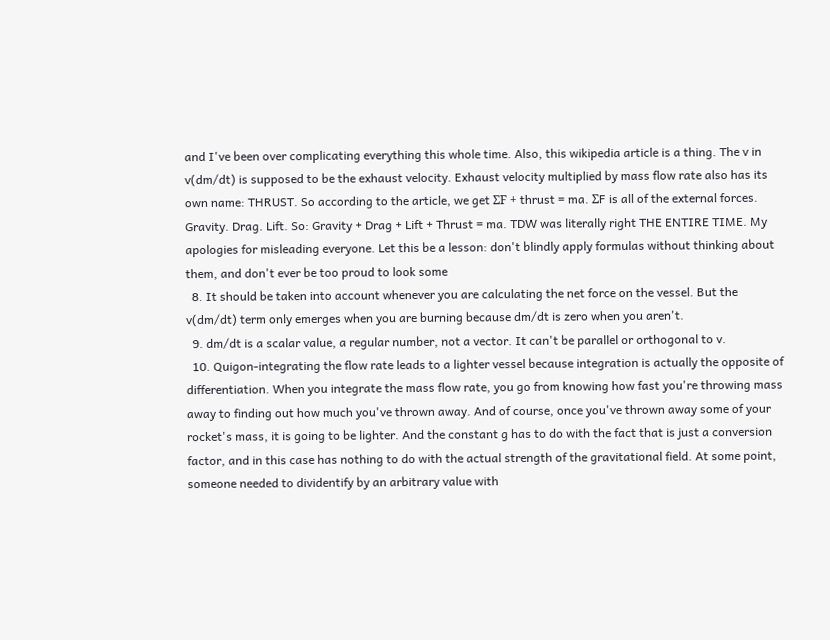and I've been over complicating everything this whole time. Also, this wikipedia article is a thing. The v in v(dm/dt) is supposed to be the exhaust velocity. Exhaust velocity multiplied by mass flow rate also has its own name: THRUST. So according to the article, we get ΣF + thrust = ma. ΣF is all of the external forces. Gravity. Drag. Lift. So: Gravity + Drag + Lift + Thrust = ma. TDW was literally right THE ENTIRE TIME. My apologies for misleading everyone. Let this be a lesson: don't blindly apply formulas without thinking about them, and don't ever be too proud to look some
  8. It should be taken into account whenever you are calculating the net force on the vessel. But the v(dm/dt) term only emerges when you are burning because dm/dt is zero when you aren't.
  9. dm/dt is a scalar value, a regular number, not a vector. It can't be parallel or orthogonal to v.
  10. Quigon-integrating the flow rate leads to a lighter vessel because integration is actually the opposite of differentiation. When you integrate the mass flow rate, you go from knowing how fast you're throwing mass away to finding out how much you've thrown away. And of course, once you've thrown away some of your rocket's mass, it is going to be lighter. And the constant g has to do with the fact that is just a conversion factor, and in this case has nothing to do with the actual strength of the gravitational field. At some point, someone needed to dividentify by an arbitrary value with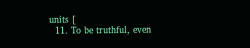units [
  11. To be truthful, even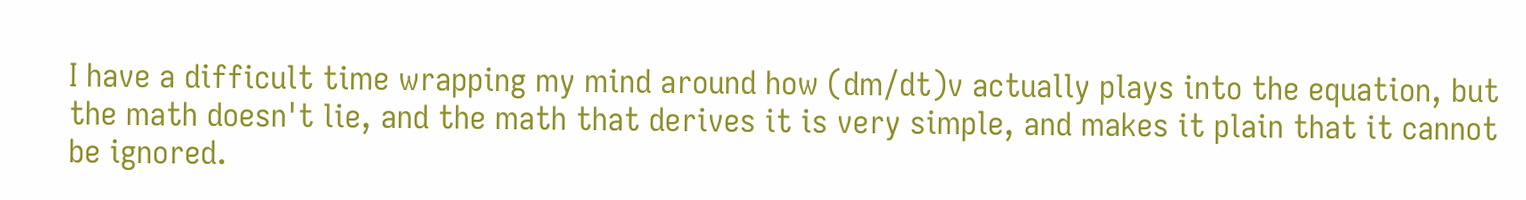I have a difficult time wrapping my mind around how (dm/dt)v actually plays into the equation, but the math doesn't lie, and the math that derives it is very simple, and makes it plain that it cannot be ignored.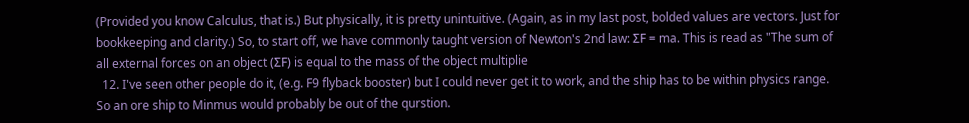(Provided you know Calculus, that is.) But physically, it is pretty unintuitive. (Again, as in my last post, bolded values are vectors. Just for bookkeeping and clarity.) So, to start off, we have commonly taught version of Newton's 2nd law: ΣF = ma. This is read as "The sum of all external forces on an object (ΣF) is equal to the mass of the object multiplie
  12. I've seen other people do it, (e.g. F9 flyback booster) but I could never get it to work, and the ship has to be within physics range. So an ore ship to Minmus would probably be out of the qurstion.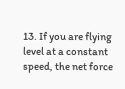13. If you are flying level at a constant speed, the net force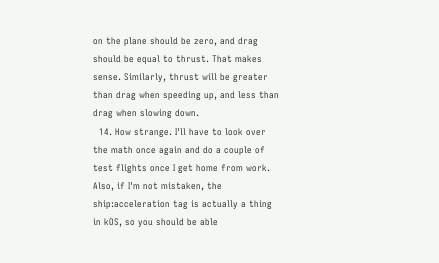on the plane should be zero, and drag should be equal to thrust. That makes sense. Similarly, thrust will be greater than drag when speeding up, and less than drag when slowing down.
  14. How strange. I'll have to look over the math once again and do a couple of test flights once I get home from work. Also, if I'm not mistaken, the ship:acceleration tag is actually a thing in kOS, so you should be able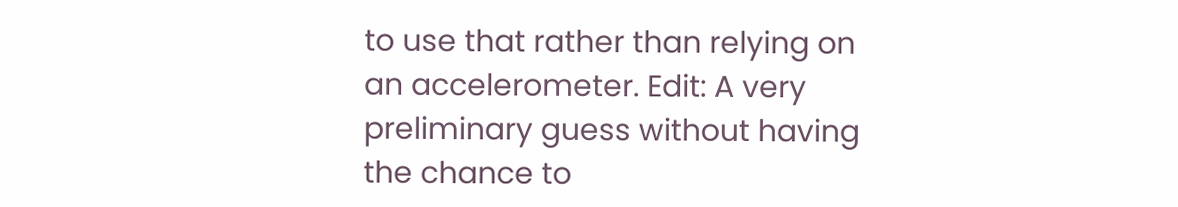to use that rather than relying on an accelerometer. Edit: A very preliminary guess without having the chance to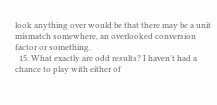look anything over would be that there may be a unit mismatch somewhere, an overlooked conversion factor or something.
  15. What exactly are odd results? I haven't had a chance to play with either of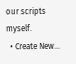our scripts myself.
  • Create New...